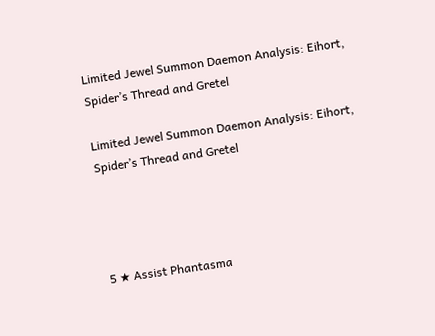Limited Jewel Summon Daemon Analysis: Eihort, Spider’s Thread and Gretel

Limited Jewel Summon Daemon Analysis: Eihort, Spider’s Thread and Gretel




5 ★ Assist Phantasma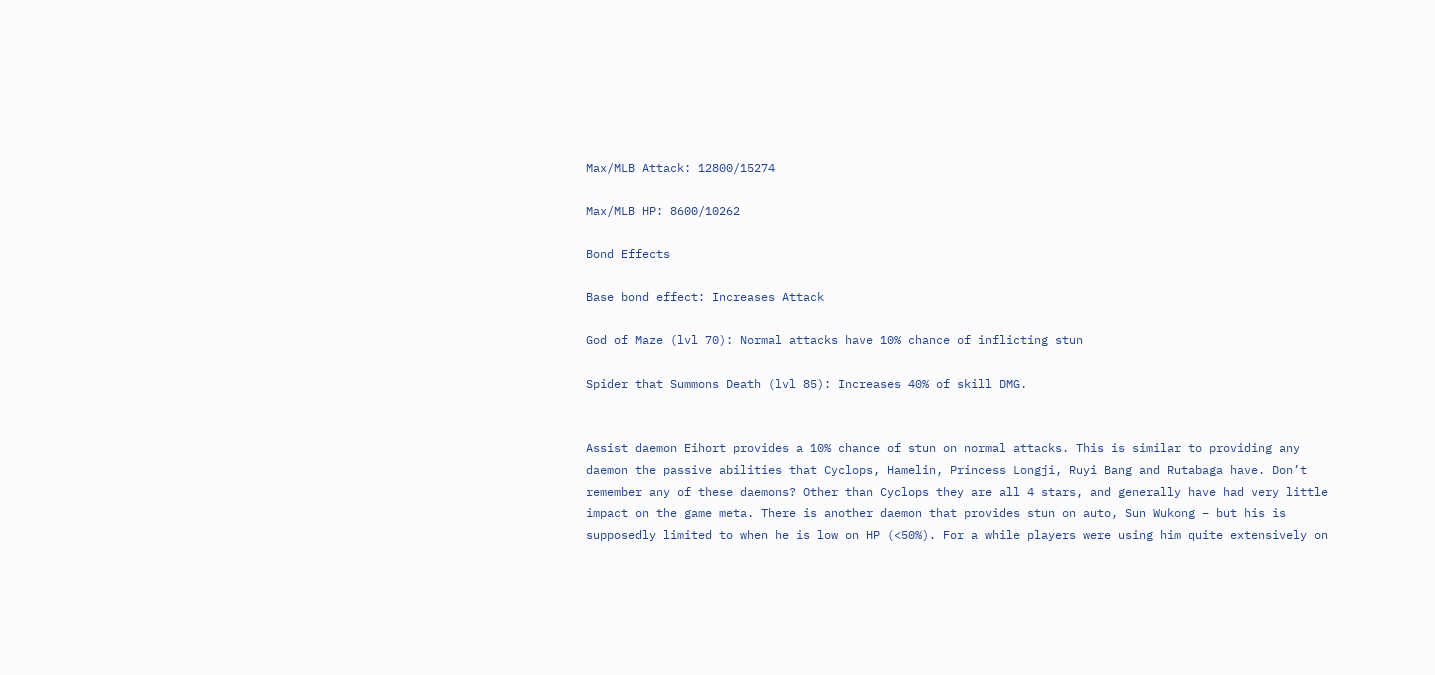Max/MLB Attack: 12800/15274

Max/MLB HP: 8600/10262

Bond Effects

Base bond effect: Increases Attack

God of Maze (lvl 70): Normal attacks have 10% chance of inflicting stun

Spider that Summons Death (lvl 85): Increases 40% of skill DMG.


Assist daemon Eihort provides a 10% chance of stun on normal attacks. This is similar to providing any daemon the passive abilities that Cyclops, Hamelin, Princess Longji, Ruyi Bang and Rutabaga have. Don’t remember any of these daemons? Other than Cyclops they are all 4 stars, and generally have had very little impact on the game meta. There is another daemon that provides stun on auto, Sun Wukong – but his is supposedly limited to when he is low on HP (<50%). For a while players were using him quite extensively on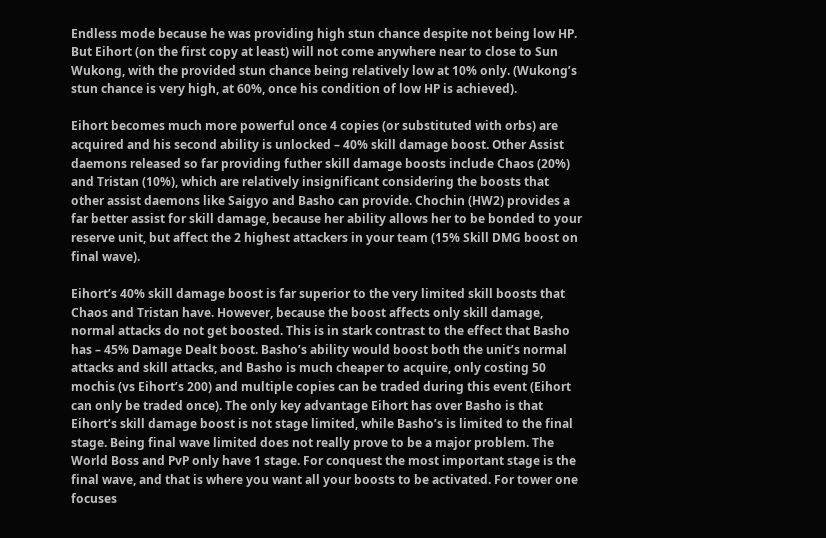Endless mode because he was providing high stun chance despite not being low HP. But Eihort (on the first copy at least) will not come anywhere near to close to Sun Wukong, with the provided stun chance being relatively low at 10% only. (Wukong’s stun chance is very high, at 60%, once his condition of low HP is achieved).

Eihort becomes much more powerful once 4 copies (or substituted with orbs) are acquired and his second ability is unlocked – 40% skill damage boost. Other Assist daemons released so far providing futher skill damage boosts include Chaos (20%) and Tristan (10%), which are relatively insignificant considering the boosts that other assist daemons like Saigyo and Basho can provide. Chochin (HW2) provides a far better assist for skill damage, because her ability allows her to be bonded to your reserve unit, but affect the 2 highest attackers in your team (15% Skill DMG boost on final wave).

Eihort’s 40% skill damage boost is far superior to the very limited skill boosts that Chaos and Tristan have. However, because the boost affects only skill damage, normal attacks do not get boosted. This is in stark contrast to the effect that Basho has – 45% Damage Dealt boost. Basho’s ability would boost both the unit’s normal attacks and skill attacks, and Basho is much cheaper to acquire, only costing 50 mochis (vs Eihort’s 200) and multiple copies can be traded during this event (Eihort can only be traded once). The only key advantage Eihort has over Basho is that Eihort’s skill damage boost is not stage limited, while Basho’s is limited to the final stage. Being final wave limited does not really prove to be a major problem. The World Boss and PvP only have 1 stage. For conquest the most important stage is the final wave, and that is where you want all your boosts to be activated. For tower one focuses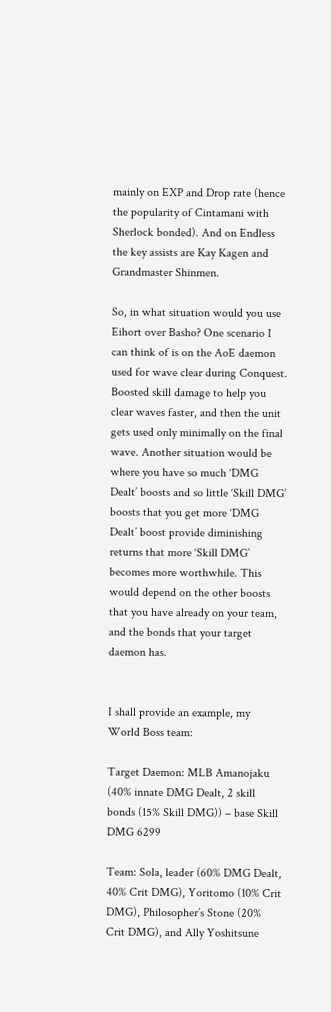mainly on EXP and Drop rate (hence the popularity of Cintamani with Sherlock bonded). And on Endless the key assists are Kay Kagen and Grandmaster Shinmen.

So, in what situation would you use Eihort over Basho? One scenario I can think of is on the AoE daemon used for wave clear during Conquest. Boosted skill damage to help you clear waves faster, and then the unit gets used only minimally on the final wave. Another situation would be where you have so much ‘DMG Dealt’ boosts and so little ‘Skill DMG’ boosts that you get more ‘DMG Dealt’ boost provide diminishing returns that more ‘Skill DMG’ becomes more worthwhile. This would depend on the other boosts that you have already on your team, and the bonds that your target daemon has.


I shall provide an example, my World Boss team:

Target Daemon: MLB Amanojaku (40% innate DMG Dealt, 2 skill bonds (15% Skill DMG)) – base Skill DMG 6299

Team: Sola, leader (60% DMG Dealt, 40% Crit DMG), Yoritomo (10% Crit DMG), Philosopher’s Stone (20% Crit DMG), and Ally Yoshitsune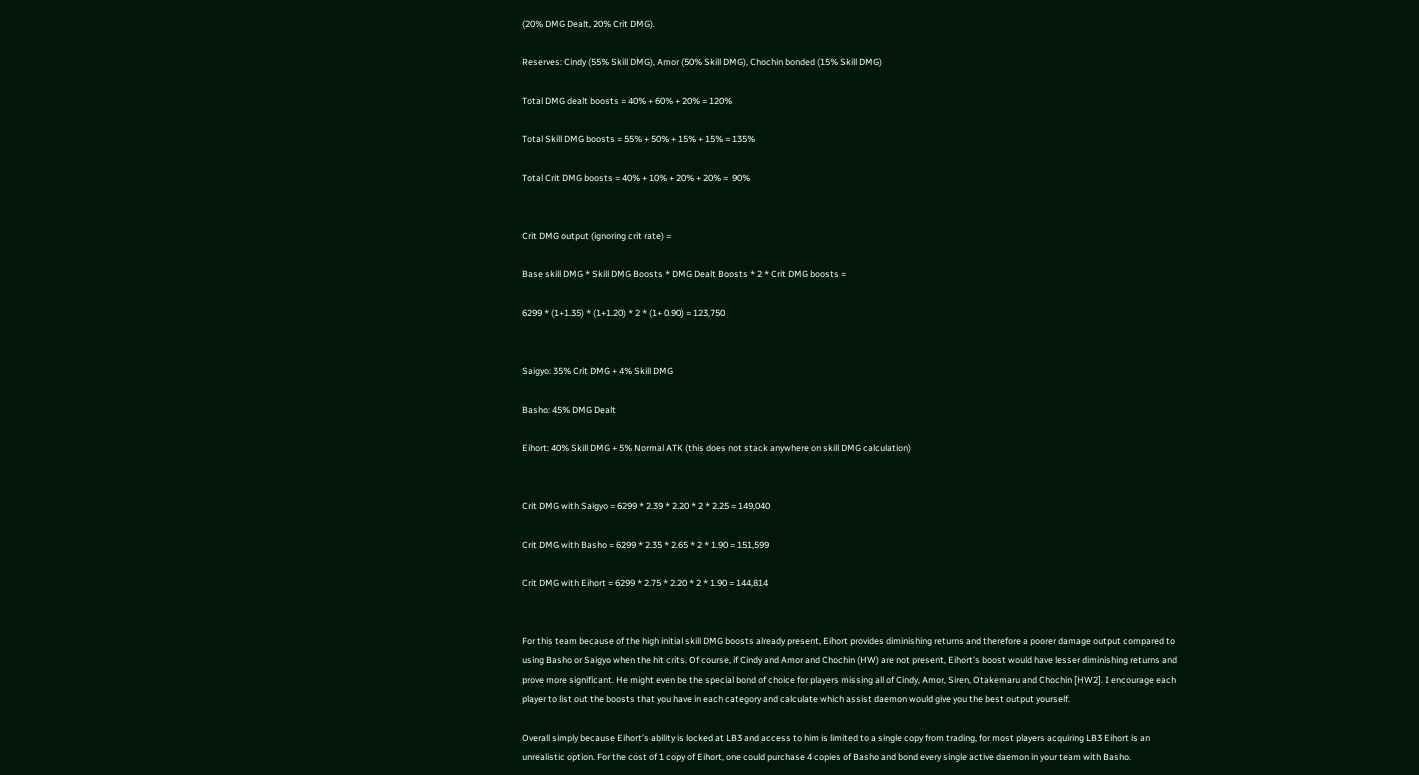(20% DMG Dealt, 20% Crit DMG).

Reserves: Cindy (55% Skill DMG), Amor (50% Skill DMG), Chochin bonded (15% Skill DMG)

Total DMG dealt boosts = 40% + 60% + 20% = 120%

Total Skill DMG boosts = 55% + 50% + 15% + 15% = 135%

Total Crit DMG boosts = 40% + 10% + 20% + 20% =  90%


Crit DMG output (ignoring crit rate) =

Base skill DMG * Skill DMG Boosts * DMG Dealt Boosts * 2 * Crit DMG boosts =

6299 * (1+1.35) * (1+1.20) * 2 * (1+ 0.90) = 123,750


Saigyo: 35% Crit DMG + 4% Skill DMG

Basho: 45% DMG Dealt

Eihort: 40% Skill DMG + 5% Normal ATK (this does not stack anywhere on skill DMG calculation)


Crit DMG with Saigyo = 6299 * 2.39 * 2.20 * 2 * 2.25 = 149,040

Crit DMG with Basho = 6299 * 2.35 * 2.65 * 2 * 1.90 = 151,599

Crit DMG with Eihort = 6299 * 2.75 * 2.20 * 2 * 1.90 = 144,814


For this team because of the high initial skill DMG boosts already present, Eihort provides diminishing returns and therefore a poorer damage output compared to using Basho or Saigyo when the hit crits. Of course, if Cindy and Amor and Chochin (HW) are not present, Eihort’s boost would have lesser diminishing returns and prove more significant. He might even be the special bond of choice for players missing all of Cindy, Amor, Siren, Otakemaru and Chochin [HW2]. I encourage each player to list out the boosts that you have in each category and calculate which assist daemon would give you the best output yourself.

Overall simply because Eihort’s ability is locked at LB3 and access to him is limited to a single copy from trading, for most players acquiring LB3 Eihort is an unrealistic option. For the cost of 1 copy of Eihort, one could purchase 4 copies of Basho and bond every single active daemon in your team with Basho.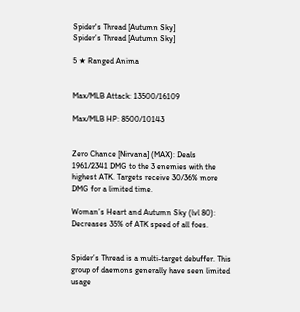Spider's Thread [Autumn Sky]
Spider’s Thread [Autumn Sky]

5 ★ Ranged Anima


Max/MLB Attack: 13500/16109

Max/MLB HP: 8500/10143


Zero Chance [Nirvana] (MAX): Deals 1961/2341 DMG to the 3 enemies with the highest ATK. Targets receive 30/36% more DMG for a limited time.

Woman’s Heart and Autumn Sky (lvl 80): Decreases 35% of ATK speed of all foes.


Spider’s Thread is a multi-target debuffer. This group of daemons generally have seen limited usage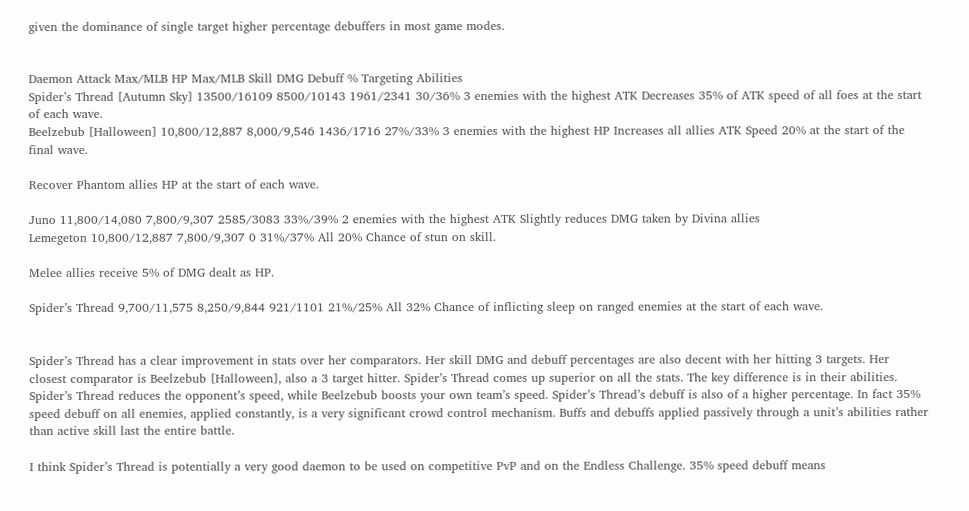given the dominance of single target higher percentage debuffers in most game modes.


Daemon Attack Max/MLB HP Max/MLB Skill DMG Debuff % Targeting Abilities
Spider’s Thread [Autumn Sky] 13500/16109 8500/10143 1961/2341 30/36% 3 enemies with the highest ATK Decreases 35% of ATK speed of all foes at the start of each wave.
Beelzebub [Halloween] 10,800/12,887 8,000/9,546 1436/1716 27%/33% 3 enemies with the highest HP Increases all allies ATK Speed 20% at the start of the final wave.

Recover Phantom allies HP at the start of each wave.

Juno 11,800/14,080 7,800/9,307 2585/3083 33%/39% 2 enemies with the highest ATK Slightly reduces DMG taken by Divina allies
Lemegeton 10,800/12,887 7,800/9,307 0 31%/37% All 20% Chance of stun on skill.

Melee allies receive 5% of DMG dealt as HP.

Spider’s Thread 9,700/11,575 8,250/9,844 921/1101 21%/25% All 32% Chance of inflicting sleep on ranged enemies at the start of each wave.


Spider’s Thread has a clear improvement in stats over her comparators. Her skill DMG and debuff percentages are also decent with her hitting 3 targets. Her closest comparator is Beelzebub [Halloween], also a 3 target hitter. Spider’s Thread comes up superior on all the stats. The key difference is in their abilities. Spider’s Thread reduces the opponent’s speed, while Beelzebub boosts your own team’s speed. Spider’s Thread’s debuff is also of a higher percentage. In fact 35% speed debuff on all enemies, applied constantly, is a very significant crowd control mechanism. Buffs and debuffs applied passively through a unit’s abilities rather than active skill last the entire battle.

I think Spider’s Thread is potentially a very good daemon to be used on competitive PvP and on the Endless Challenge. 35% speed debuff means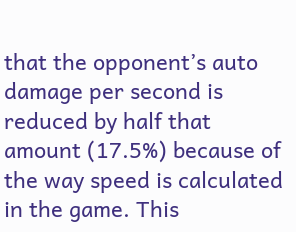that the opponent’s auto damage per second is reduced by half that amount (17.5%) because of the way speed is calculated in the game. This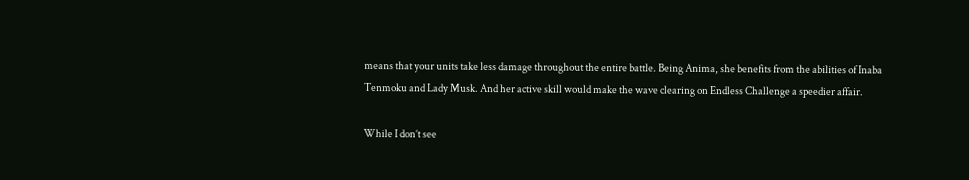means that your units take less damage throughout the entire battle. Being Anima, she benefits from the abilities of Inaba Tenmoku and Lady Musk. And her active skill would make the wave clearing on Endless Challenge a speedier affair.

While I don’t see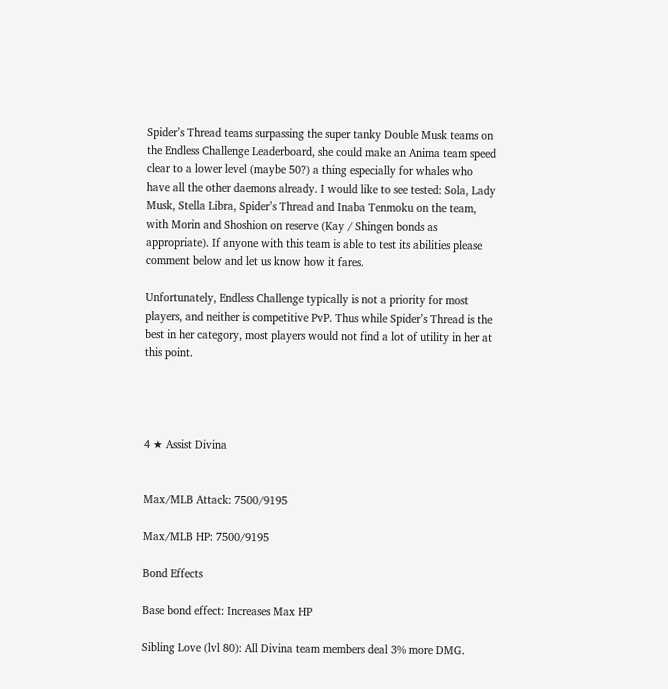Spider’s Thread teams surpassing the super tanky Double Musk teams on the Endless Challenge Leaderboard, she could make an Anima team speed clear to a lower level (maybe 50?) a thing especially for whales who have all the other daemons already. I would like to see tested: Sola, Lady Musk, Stella Libra, Spider’s Thread and Inaba Tenmoku on the team, with Morin and Shoshion on reserve (Kay / Shingen bonds as appropriate). If anyone with this team is able to test its abilities please comment below and let us know how it fares.

Unfortunately, Endless Challenge typically is not a priority for most players, and neither is competitive PvP. Thus while Spider’s Thread is the best in her category, most players would not find a lot of utility in her at this point.




4 ★ Assist Divina


Max/MLB Attack: 7500/9195

Max/MLB HP: 7500/9195

Bond Effects

Base bond effect: Increases Max HP

Sibling Love (lvl 80): All Divina team members deal 3% more DMG.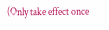(Only take effect once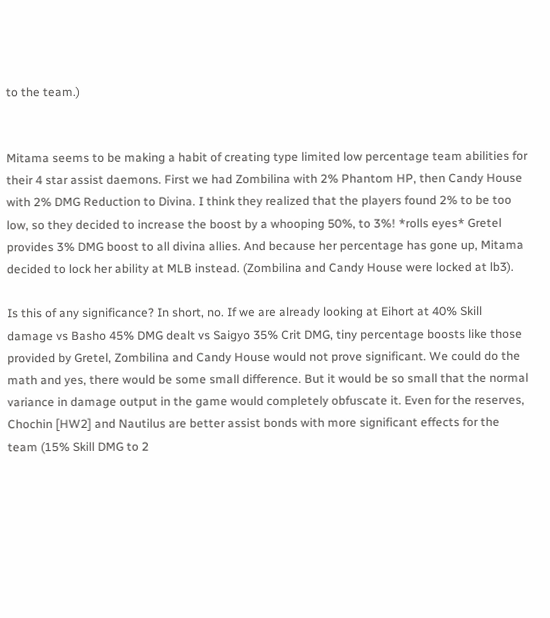to the team.)


Mitama seems to be making a habit of creating type limited low percentage team abilities for their 4 star assist daemons. First we had Zombilina with 2% Phantom HP, then Candy House with 2% DMG Reduction to Divina. I think they realized that the players found 2% to be too low, so they decided to increase the boost by a whooping 50%, to 3%! *rolls eyes* Gretel provides 3% DMG boost to all divina allies. And because her percentage has gone up, Mitama decided to lock her ability at MLB instead. (Zombilina and Candy House were locked at lb3).

Is this of any significance? In short, no. If we are already looking at Eihort at 40% Skill damage vs Basho 45% DMG dealt vs Saigyo 35% Crit DMG, tiny percentage boosts like those provided by Gretel, Zombilina and Candy House would not prove significant. We could do the math and yes, there would be some small difference. But it would be so small that the normal variance in damage output in the game would completely obfuscate it. Even for the reserves, Chochin [HW2] and Nautilus are better assist bonds with more significant effects for the team (15% Skill DMG to 2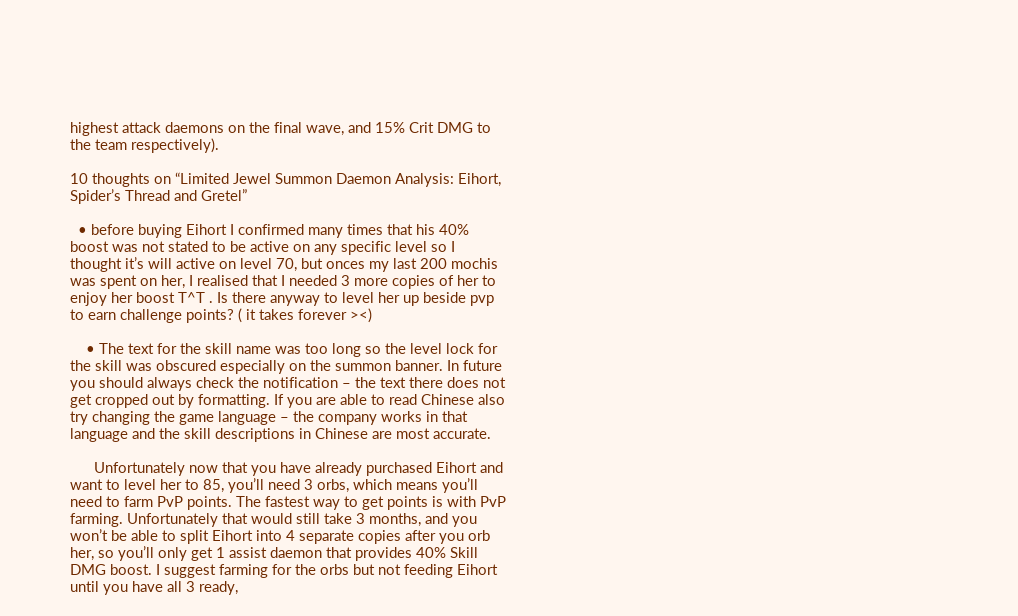highest attack daemons on the final wave, and 15% Crit DMG to the team respectively).

10 thoughts on “Limited Jewel Summon Daemon Analysis: Eihort, Spider’s Thread and Gretel”

  • before buying Eihort I confirmed many times that his 40% boost was not stated to be active on any specific level so I thought it’s will active on level 70, but onces my last 200 mochis was spent on her, I realised that I needed 3 more copies of her to enjoy her boost T^T . Is there anyway to level her up beside pvp to earn challenge points? ( it takes forever ><)

    • The text for the skill name was too long so the level lock for the skill was obscured especially on the summon banner. In future you should always check the notification – the text there does not get cropped out by formatting. If you are able to read Chinese also try changing the game language – the company works in that language and the skill descriptions in Chinese are most accurate.

      Unfortunately now that you have already purchased Eihort and want to level her to 85, you’ll need 3 orbs, which means you’ll need to farm PvP points. The fastest way to get points is with PvP farming. Unfortunately that would still take 3 months, and you won’t be able to split Eihort into 4 separate copies after you orb her, so you’ll only get 1 assist daemon that provides 40% Skill DMG boost. I suggest farming for the orbs but not feeding Eihort until you have all 3 ready,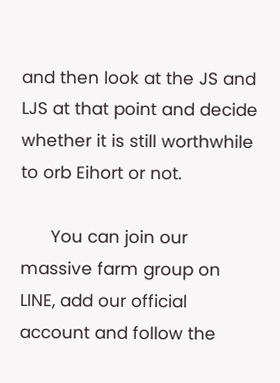and then look at the JS and LJS at that point and decide whether it is still worthwhile to orb Eihort or not.

      You can join our massive farm group on LINE, add our official account and follow the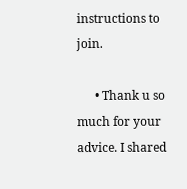instructions to join.

      • Thank u so much for your advice. I shared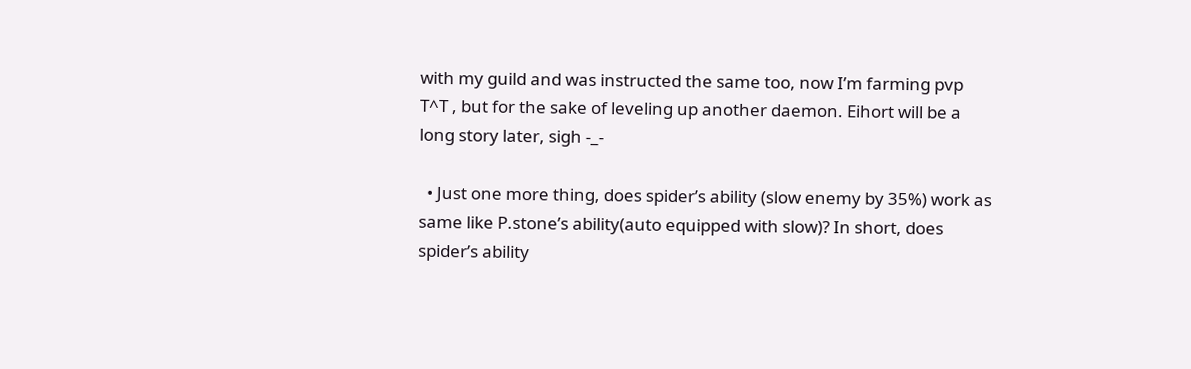with my guild and was instructed the same too, now I’m farming pvp T^T , but for the sake of leveling up another daemon. Eihort will be a long story later, sigh -_-

  • Just one more thing, does spider’s ability (slow enemy by 35%) work as same like P.stone’s ability(auto equipped with slow)? In short, does spider’s ability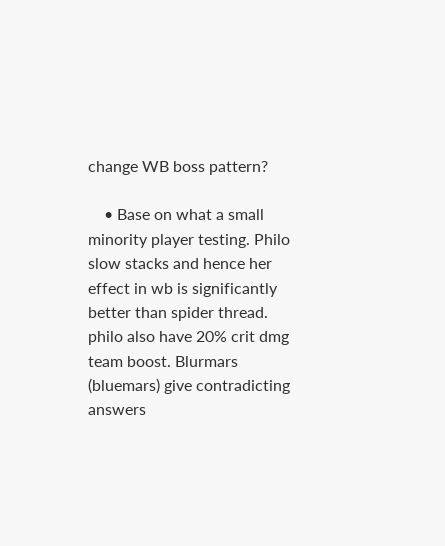change WB boss pattern?

    • Base on what a small minority player testing. Philo slow stacks and hence her effect in wb is significantly better than spider thread. philo also have 20% crit dmg team boost. Blurmars (bluemars) give contradicting answers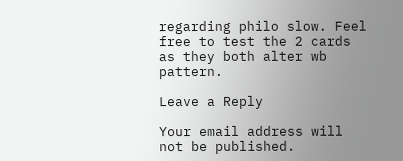regarding philo slow. Feel free to test the 2 cards as they both alter wb pattern.

Leave a Reply

Your email address will not be published.